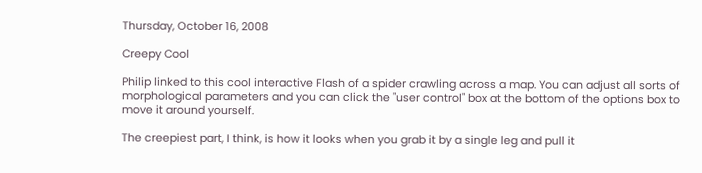Thursday, October 16, 2008

Creepy Cool

Philip linked to this cool interactive Flash of a spider crawling across a map. You can adjust all sorts of morphological parameters and you can click the "user control" box at the bottom of the options box to move it around yourself.

The creepiest part, I think, is how it looks when you grab it by a single leg and pull it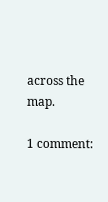across the map.

1 comment: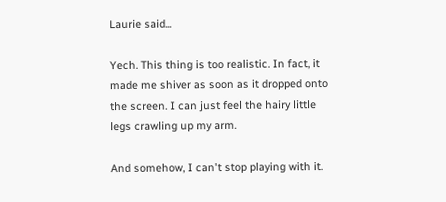Laurie said...

Yech. This thing is too realistic. In fact, it made me shiver as soon as it dropped onto the screen. I can just feel the hairy little legs crawling up my arm.

And somehow, I can't stop playing with it.